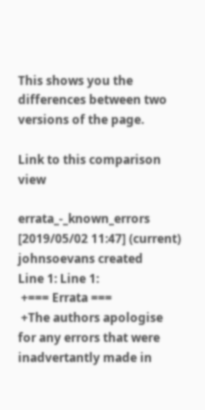This shows you the differences between two versions of the page.

Link to this comparison view

errata_-_known_errors [2019/05/02 11:47] (current)
johnsoevans created
Line 1: Line 1:
 +=== Errata ===
 +The authors apologise for any errors that were inadvertantly made in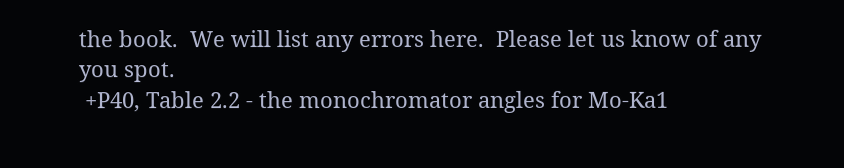the book.  We will list any errors here.  Please let us know of any you spot.
 +P40, Table 2.2 - the monochromator angles for Mo-Ka1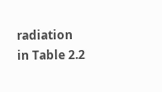radiation in Table 2.2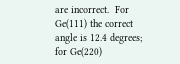are incorrect.  For Ge(111) the correct angle is 12.4 degrees; for Ge(220)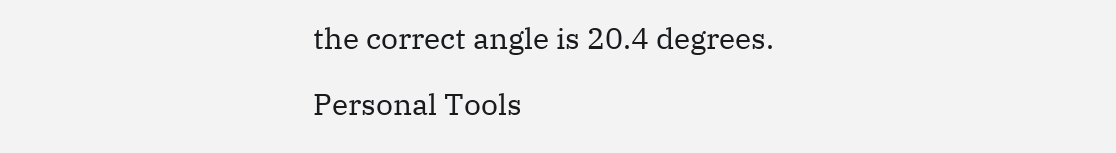the correct angle is 20.4 degrees.

Personal Tools